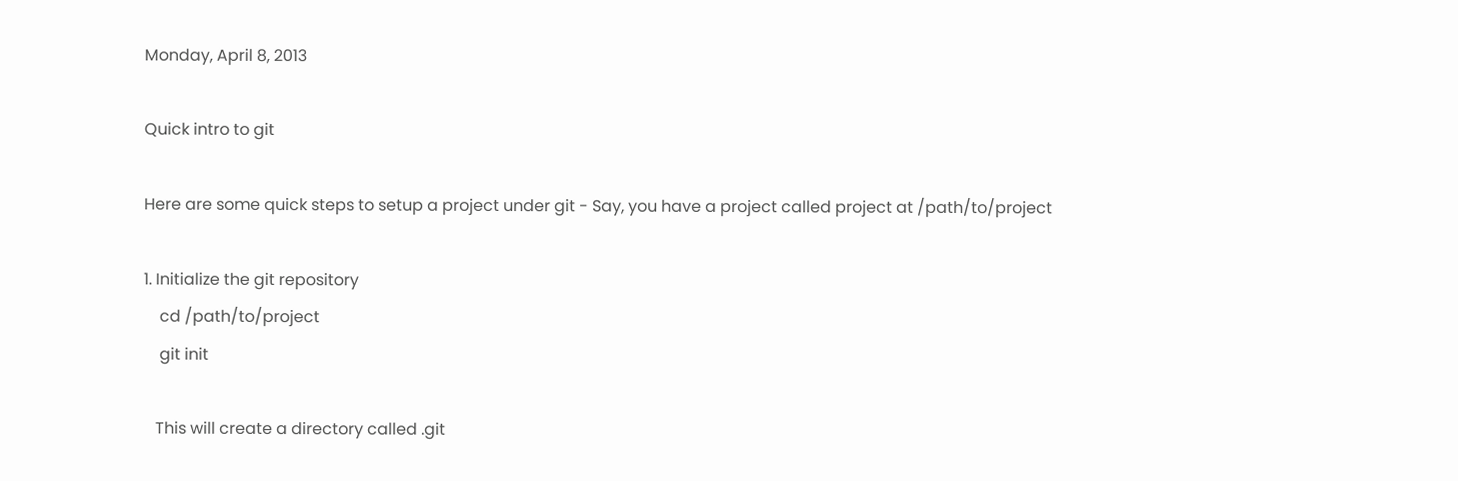Monday, April 8, 2013

Quick intro to git

Here are some quick steps to setup a project under git - Say, you have a project called project at /path/to/project

1. Initialize the git repository
    cd /path/to/project
    git init

   This will create a directory called .git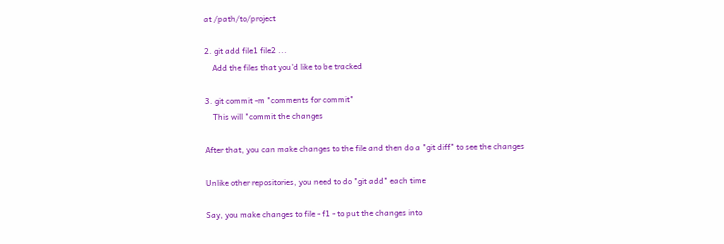at /path/to/project

2. git add file1 file2 ...
    Add the files that you'd like to be tracked

3. git commit -m "comments for commit"
    This will "commit the changes

After that, you can make changes to the file and then do a "git diff" to see the changes

Unlike other repositories, you need to do "git add" each time

Say, you make changes to file - f1 - to put the changes into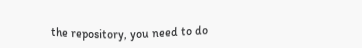the repository, you need to do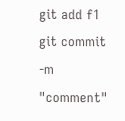git add f1
git commit -m "comment"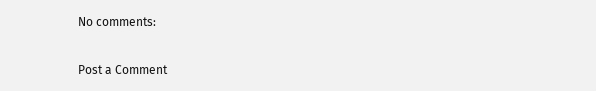No comments:

Post a Comment